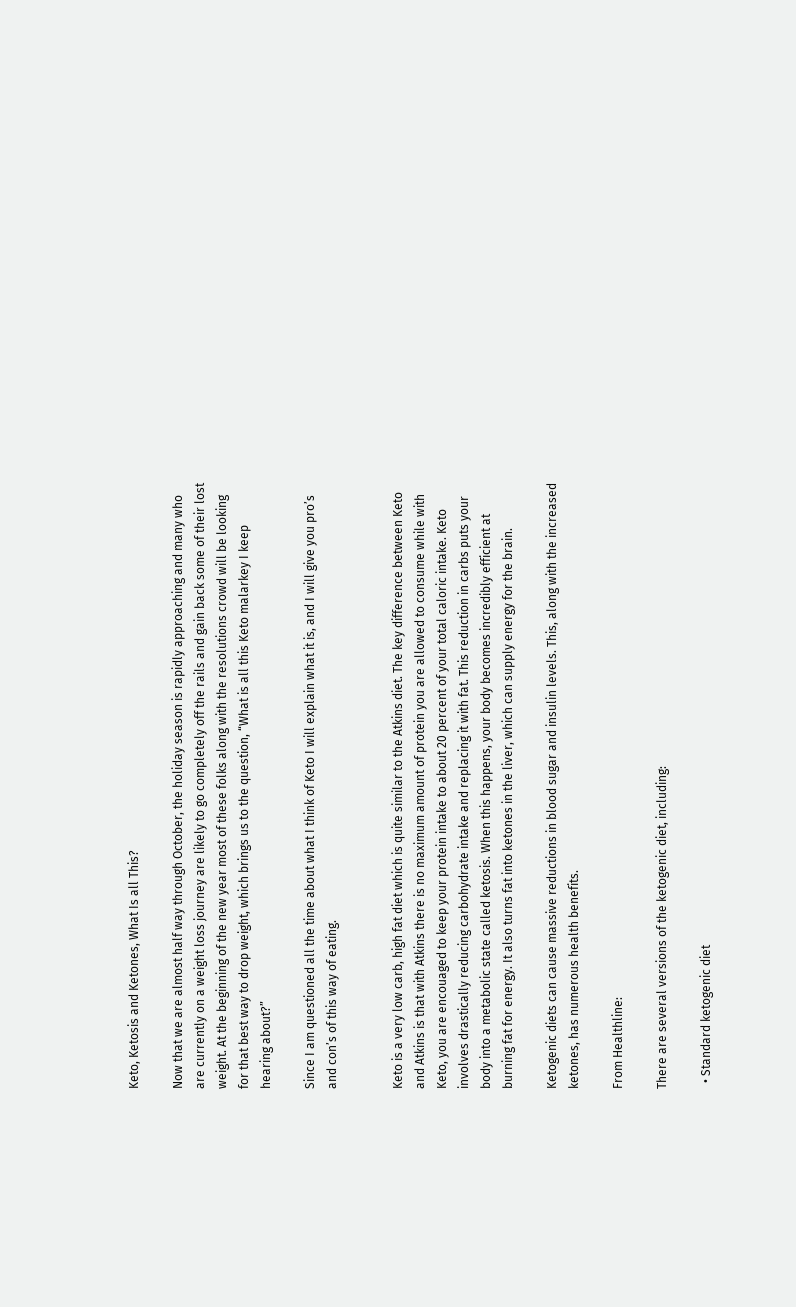Keto, Ketosis and Ketones, What Is all This?

Now that we are almost half way through October, the holiday season is rapidly approaching and many who are currently on a weight loss journey are likely to go completely off the rails and gain back some of their lost weight. At the beginning of the new year most of these folks along with the resolutions crowd will be looking for that best way to drop weight, which brings us to the question, “What is all this Keto malarkey I keep hearing about?”

Since I am questioned all the time about what I think of Keto I will explain what it is, and I will give you pro’s and con’s of this way of eating.


Keto is a very low carb, high fat diet which is quite similar to the Atkins diet. The key difference between Keto and Atkins is that with Atkins there is no maximum amount of protein you are allowed to consume while with Keto, you are encouaged to keep your protein intake to about 20 percent of your total caloric intake. Keto involves drastically reducing carbohydrate intake and replacing it with fat. This reduction in carbs puts your body into a metabolic state called ketosis. When this happens, your body becomes incredibly efficient at burning fat for energy. It also turns fat into ketones in the liver, which can supply energy for the brain.

Ketogenic diets can cause massive reductions in blood sugar and insulin levels. This, along with the increased ketones, has numerous health benefits.

From Healthline:

There are several versions of the ketogenic diet, including:

  • Standard ketogenic diet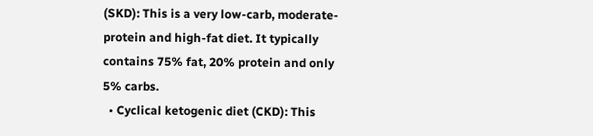(SKD): This is a very low-carb, moderate-protein and high-fat diet. It typically contains 75% fat, 20% protein and only 5% carbs.
  • Cyclical ketogenic diet (CKD): This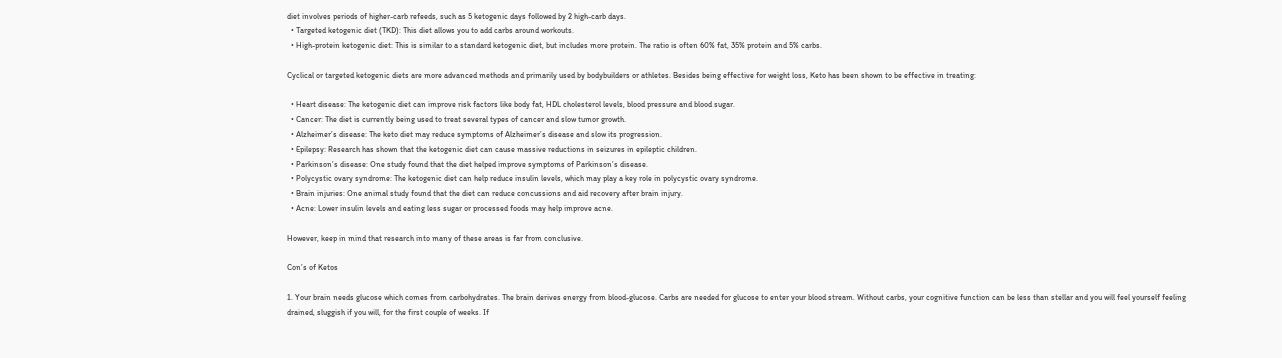diet involves periods of higher-carb refeeds, such as 5 ketogenic days followed by 2 high-carb days.
  • Targeted ketogenic diet (TKD): This diet allows you to add carbs around workouts.
  • High-protein ketogenic diet: This is similar to a standard ketogenic diet, but includes more protein. The ratio is often 60% fat, 35% protein and 5% carbs.

Cyclical or targeted ketogenic diets are more advanced methods and primarily used by bodybuilders or athletes. Besides being effective for weight loss, Keto has been shown to be effective in treating:

  • Heart disease: The ketogenic diet can improve risk factors like body fat, HDL cholesterol levels, blood pressure and blood sugar.
  • Cancer: The diet is currently being used to treat several types of cancer and slow tumor growth.
  • Alzheimer’s disease: The keto diet may reduce symptoms of Alzheimer’s disease and slow its progression.
  • Epilepsy: Research has shown that the ketogenic diet can cause massive reductions in seizures in epileptic children.
  • Parkinson’s disease: One study found that the diet helped improve symptoms of Parkinson’s disease.
  • Polycystic ovary syndrome: The ketogenic diet can help reduce insulin levels, which may play a key role in polycystic ovary syndrome.
  • Brain injuries: One animal study found that the diet can reduce concussions and aid recovery after brain injury.
  • Acne: Lower insulin levels and eating less sugar or processed foods may help improve acne.

However, keep in mind that research into many of these areas is far from conclusive.

Con’s of Ketos

1. Your brain needs glucose which comes from carbohydrates. The brain derives energy from blood-glucose. Carbs are needed for glucose to enter your blood stream. Without carbs, your cognitive function can be less than stellar and you will feel yourself feeling drained, sluggish if you will, for the first couple of weeks. If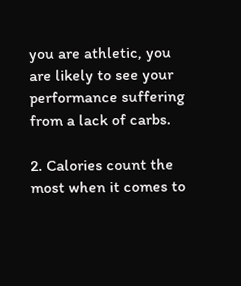you are athletic, you are likely to see your performance suffering from a lack of carbs.

2. Calories count the most when it comes to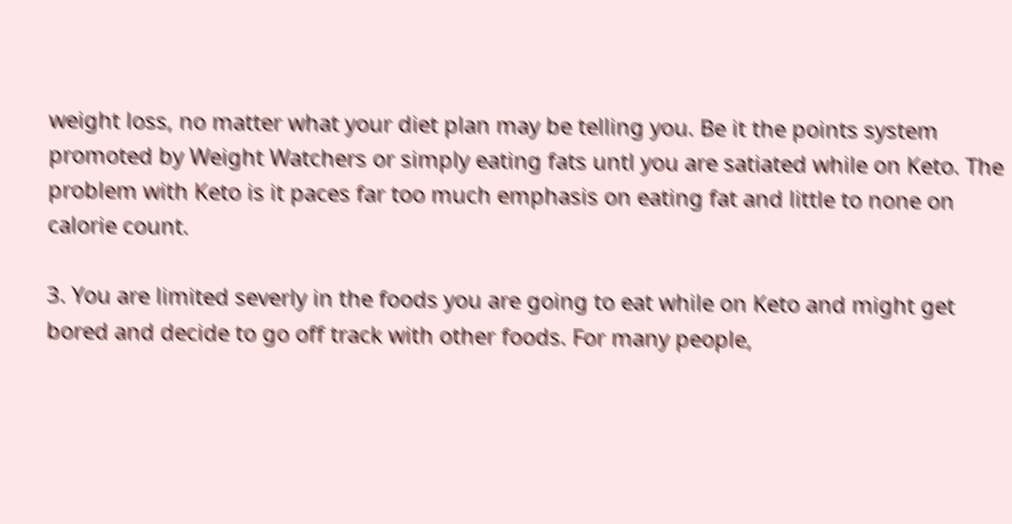weight loss, no matter what your diet plan may be telling you. Be it the points system promoted by Weight Watchers or simply eating fats untl you are satiated while on Keto. The problem with Keto is it paces far too much emphasis on eating fat and little to none on calorie count.

3. You are limited severly in the foods you are going to eat while on Keto and might get bored and decide to go off track with other foods. For many people,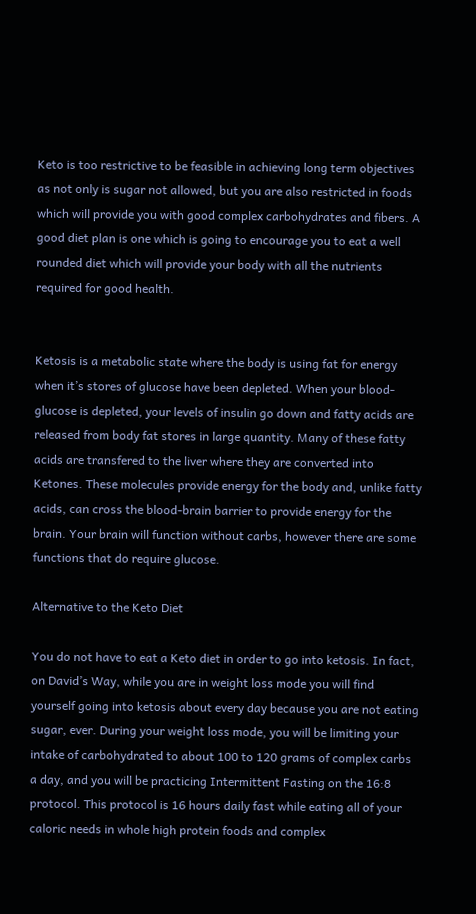Keto is too restrictive to be feasible in achieving long term objectives as not only is sugar not allowed, but you are also restricted in foods which will provide you with good complex carbohydrates and fibers. A good diet plan is one which is going to encourage you to eat a well rounded diet which will provide your body with all the nutrients required for good health.


Ketosis is a metabolic state where the body is using fat for energy when it’s stores of glucose have been depleted. When your blood-glucose is depleted, your levels of insulin go down and fatty acids are released from body fat stores in large quantity. Many of these fatty acids are transfered to the liver where they are converted into Ketones. These molecules provide energy for the body and, unlike fatty acids, can cross the blood-brain barrier to provide energy for the brain. Your brain will function without carbs, however there are some functions that do require glucose.

Alternative to the Keto Diet

You do not have to eat a Keto diet in order to go into ketosis. In fact, on David’s Way, while you are in weight loss mode you will find yourself going into ketosis about every day because you are not eating sugar, ever. During your weight loss mode, you will be limiting your intake of carbohydrated to about 100 to 120 grams of complex carbs a day, and you will be practicing Intermittent Fasting on the 16:8 protocol. This protocol is 16 hours daily fast while eating all of your caloric needs in whole high protein foods and complex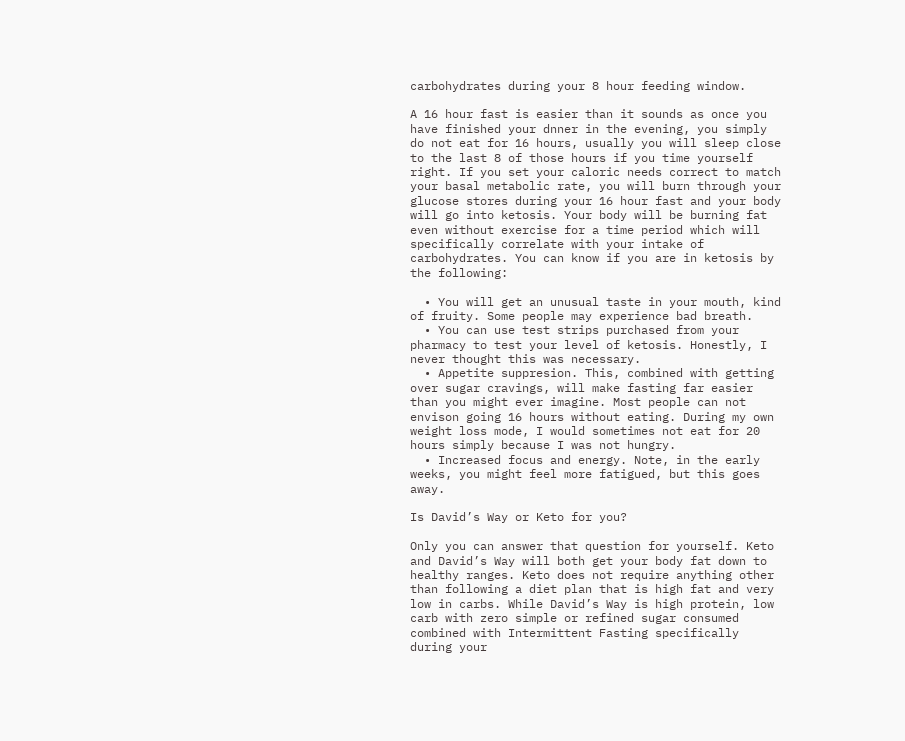carbohydrates during your 8 hour feeding window.

A 16 hour fast is easier than it sounds as once you have finished your dnner in the evening, you simply do not eat for 16 hours, usually you will sleep close to the last 8 of those hours if you time yourself right. If you set your caloric needs correct to match your basal metabolic rate, you will burn through your glucose stores during your 16 hour fast and your body will go into ketosis. Your body will be burning fat even without exercise for a time period which will specifically correlate with your intake of carbohydrates. You can know if you are in ketosis by the following:

  • You will get an unusual taste in your mouth, kind of fruity. Some people may experience bad breath.
  • You can use test strips purchased from your pharmacy to test your level of ketosis. Honestly, I never thought this was necessary.
  • Appetite suppresion. This, combined with getting over sugar cravings, will make fasting far easier than you might ever imagine. Most people can not envison going 16 hours without eating. During my own weight loss mode, I would sometimes not eat for 20 hours simply because I was not hungry.
  • Increased focus and energy. Note, in the early weeks, you might feel more fatigued, but this goes away.

Is David’s Way or Keto for you?

Only you can answer that question for yourself. Keto and David’s Way will both get your body fat down to healthy ranges. Keto does not require anything other than following a diet plan that is high fat and very low in carbs. While David’s Way is high protein, low carb with zero simple or refined sugar consumed combined with Intermittent Fasting specifically during your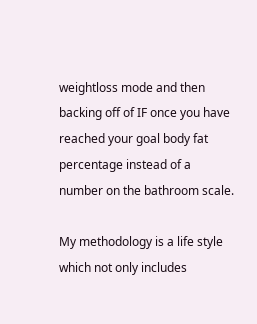weightloss mode and then backing off of IF once you have reached your goal body fat percentage instead of a number on the bathroom scale.

My methodology is a life style which not only includes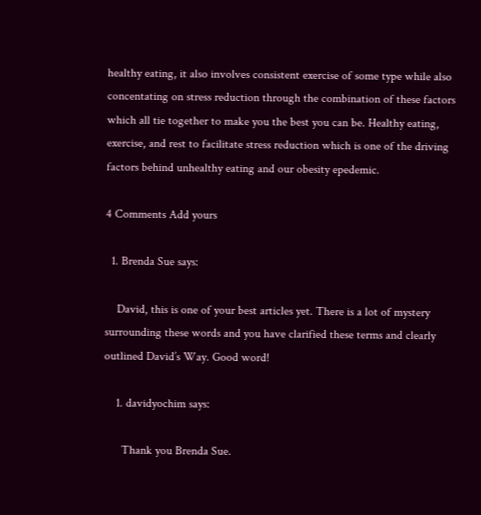healthy eating, it also involves consistent exercise of some type while also concentating on stress reduction through the combination of these factors which all tie together to make you the best you can be. Healthy eating, exercise, and rest to facilitate stress reduction which is one of the driving factors behind unhealthy eating and our obesity epedemic.

4 Comments Add yours

  1. Brenda Sue says:

    David, this is one of your best articles yet. There is a lot of mystery surrounding these words and you have clarified these terms and clearly outlined David’s Way. Good word!

    1. davidyochim says:

      Thank you Brenda Sue.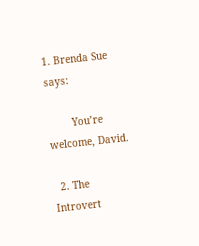1. Brenda Sue says:

        You’re welcome, David.

  2. The Introvert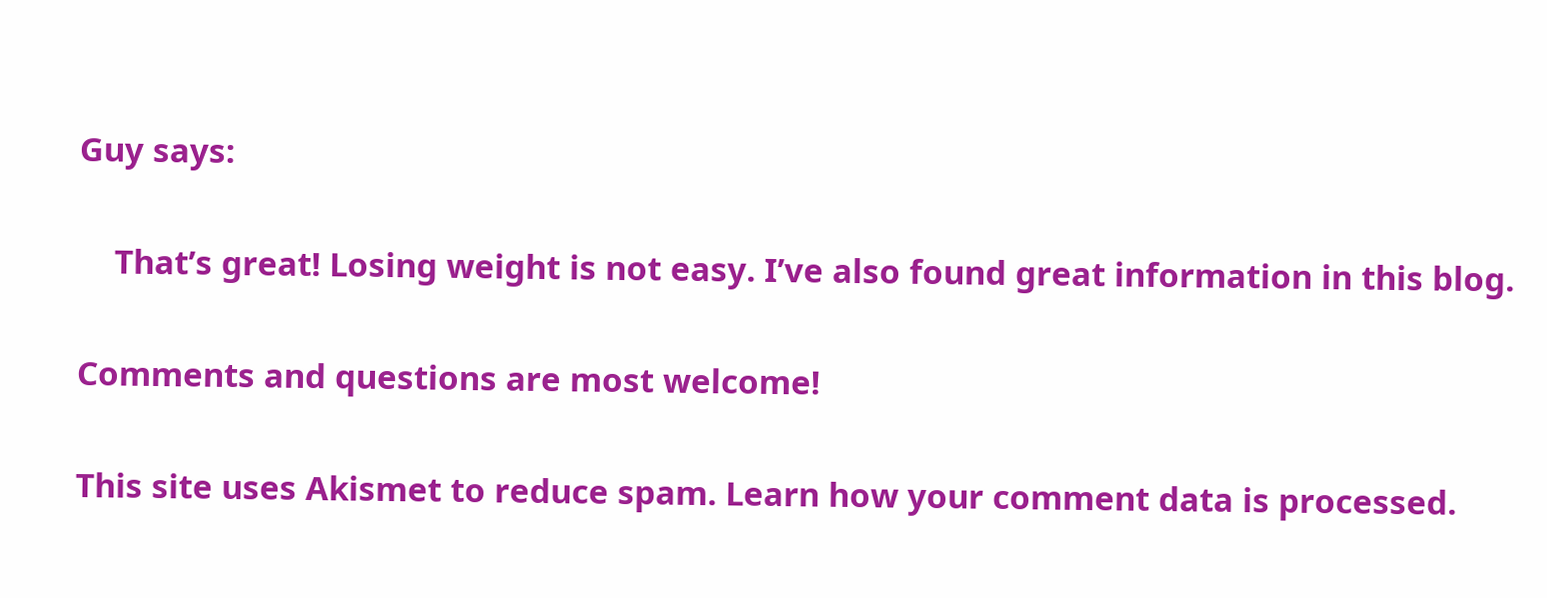Guy says:

    That’s great! Losing weight is not easy. I’ve also found great information in this blog.

Comments and questions are most welcome!

This site uses Akismet to reduce spam. Learn how your comment data is processed.